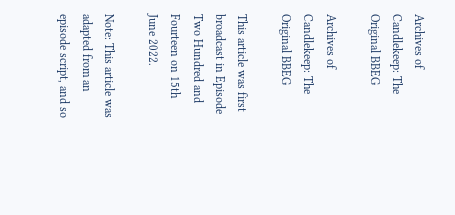Archives of Candlekeep: The Original BBEG

Archives of Candlekeep: The Original BBEG

This article was first broadcast in Episode Two Hundred and Fourteen on 15th June 2022.

Note: This article was adapted from an episode script, and so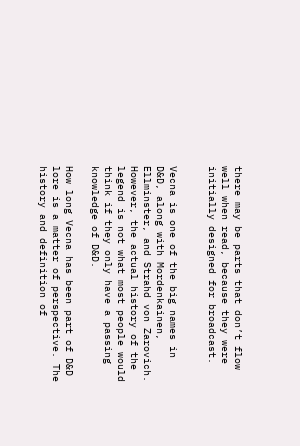there may be parts that don’t flow well when read, because they were initially designed for broadcast.


Vecna is one of the big names in D&D, along with Mordenkainen, Ellminster, and Strahd von Zarovich. However, the actual history of the legend is not what most people would think if they only have a passing knowledge of D&D.

How long Vecna has been part of D&D lore is a matter of perspective. The history and definition of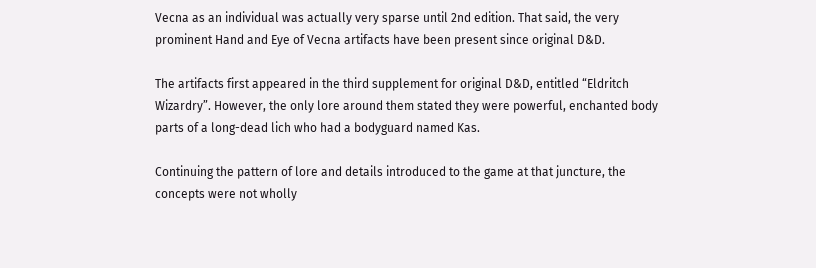Vecna as an individual was actually very sparse until 2nd edition. That said, the very prominent Hand and Eye of Vecna artifacts have been present since original D&D.

The artifacts first appeared in the third supplement for original D&D, entitled “Eldritch Wizardry”. However, the only lore around them stated they were powerful, enchanted body parts of a long-dead lich who had a bodyguard named Kas.

Continuing the pattern of lore and details introduced to the game at that juncture, the concepts were not wholly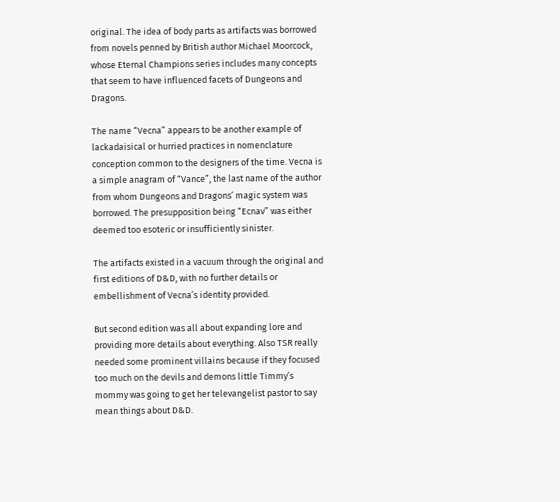original. The idea of body parts as artifacts was borrowed from novels penned by British author Michael Moorcock, whose Eternal Champions series includes many concepts that seem to have influenced facets of Dungeons and Dragons.

The name “Vecna” appears to be another example of lackadaisical or hurried practices in nomenclature conception common to the designers of the time. Vecna is a simple anagram of “Vance”, the last name of the author from whom Dungeons and Dragons’ magic system was borrowed. The presupposition being “Ecnav” was either deemed too esoteric or insufficiently sinister.

The artifacts existed in a vacuum through the original and first editions of D&D, with no further details or embellishment of Vecna’s identity provided.

But second edition was all about expanding lore and providing more details about everything. Also TSR really needed some prominent villains because if they focused too much on the devils and demons little Timmy’s mommy was going to get her televangelist pastor to say mean things about D&D.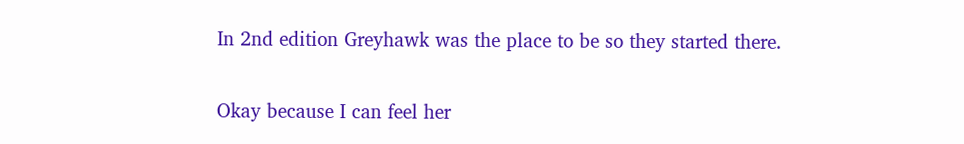In 2nd edition Greyhawk was the place to be so they started there.

Okay because I can feel her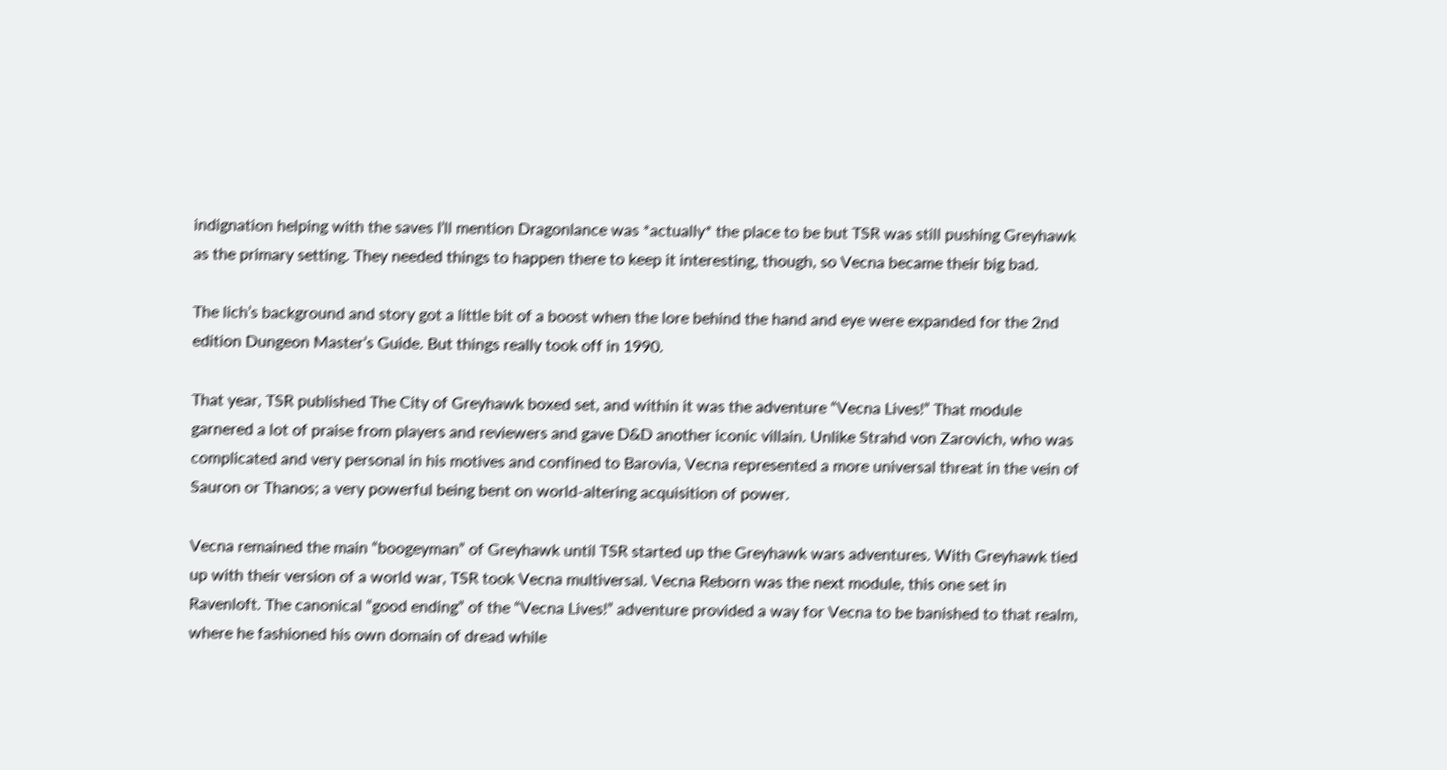indignation helping with the saves I’ll mention Dragonlance was *actually* the place to be but TSR was still pushing Greyhawk as the primary setting. They needed things to happen there to keep it interesting, though, so Vecna became their big bad.

The lich’s background and story got a little bit of a boost when the lore behind the hand and eye were expanded for the 2nd edition Dungeon Master’s Guide. But things really took off in 1990.

That year, TSR published The City of Greyhawk boxed set, and within it was the adventure “Vecna Lives!” That module garnered a lot of praise from players and reviewers and gave D&D another iconic villain. Unlike Strahd von Zarovich, who was complicated and very personal in his motives and confined to Barovia, Vecna represented a more universal threat in the vein of Sauron or Thanos; a very powerful being bent on world-altering acquisition of power.

Vecna remained the main “boogeyman” of Greyhawk until TSR started up the Greyhawk wars adventures. With Greyhawk tied up with their version of a world war, TSR took Vecna multiversal. Vecna Reborn was the next module, this one set in Ravenloft. The canonical “good ending” of the “Vecna Lives!” adventure provided a way for Vecna to be banished to that realm, where he fashioned his own domain of dread while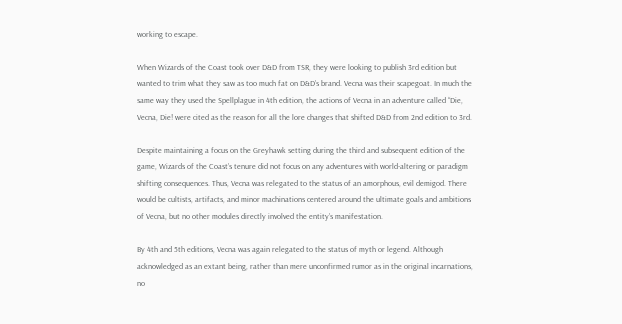working to escape.

When Wizards of the Coast took over D&D from TSR, they were looking to publish 3rd edition but wanted to trim what they saw as too much fat on D&D’s brand. Vecna was their scapegoat. In much the same way they used the Spellplague in 4th edition, the actions of Vecna in an adventure called “Die, Vecna, Die! were cited as the reason for all the lore changes that shifted D&D from 2nd edition to 3rd.

Despite maintaining a focus on the Greyhawk setting during the third and subsequent edition of the game, Wizards of the Coast’s tenure did not focus on any adventures with world-altering or paradigm shifting consequences. Thus, Vecna was relegated to the status of an amorphous, evil demigod. There would be cultists, artifacts, and minor machinations centered around the ultimate goals and ambitions of Vecna, but no other modules directly involved the entity’s manifestation.

By 4th and 5th editions, Vecna was again relegated to the status of myth or legend. Although acknowledged as an extant being, rather than mere unconfirmed rumor as in the original incarnations, no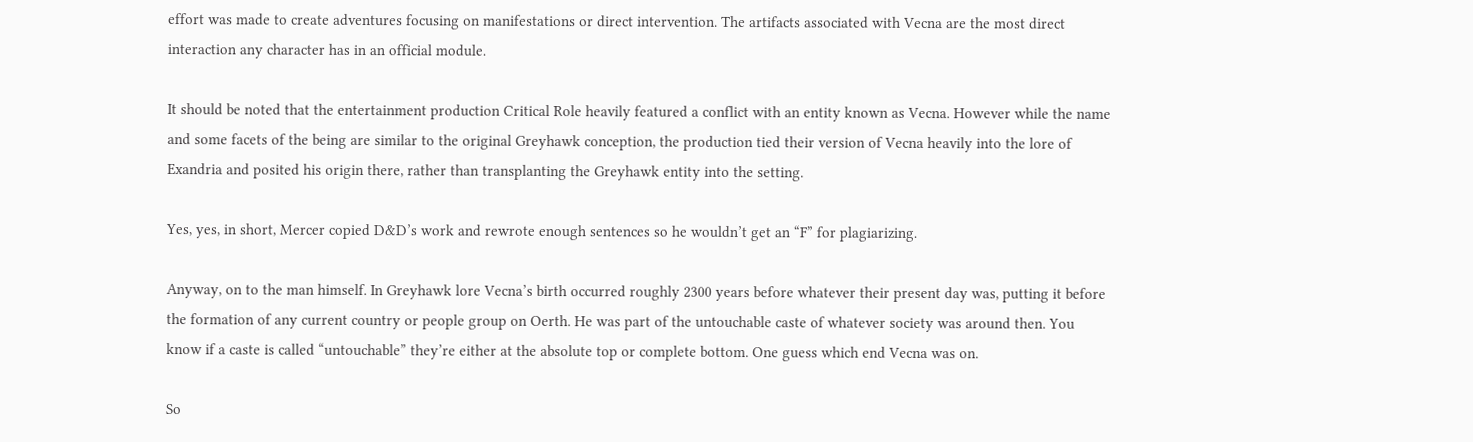effort was made to create adventures focusing on manifestations or direct intervention. The artifacts associated with Vecna are the most direct interaction any character has in an official module.

It should be noted that the entertainment production Critical Role heavily featured a conflict with an entity known as Vecna. However while the name and some facets of the being are similar to the original Greyhawk conception, the production tied their version of Vecna heavily into the lore of Exandria and posited his origin there, rather than transplanting the Greyhawk entity into the setting.

Yes, yes, in short, Mercer copied D&D’s work and rewrote enough sentences so he wouldn’t get an “F” for plagiarizing.

Anyway, on to the man himself. In Greyhawk lore Vecna’s birth occurred roughly 2300 years before whatever their present day was, putting it before the formation of any current country or people group on Oerth. He was part of the untouchable caste of whatever society was around then. You know if a caste is called “untouchable” they’re either at the absolute top or complete bottom. One guess which end Vecna was on.

So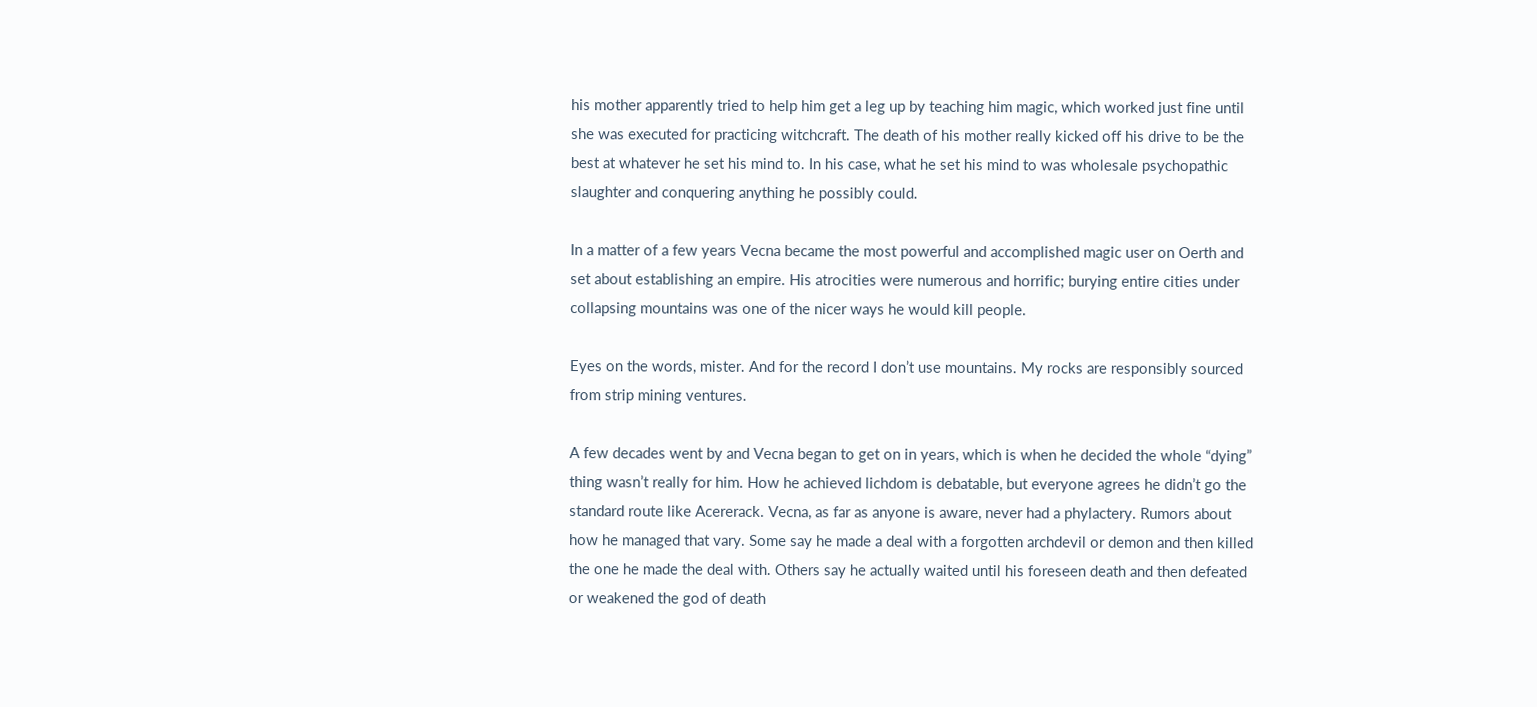his mother apparently tried to help him get a leg up by teaching him magic, which worked just fine until she was executed for practicing witchcraft. The death of his mother really kicked off his drive to be the best at whatever he set his mind to. In his case, what he set his mind to was wholesale psychopathic slaughter and conquering anything he possibly could.

In a matter of a few years Vecna became the most powerful and accomplished magic user on Oerth and set about establishing an empire. His atrocities were numerous and horrific; burying entire cities under collapsing mountains was one of the nicer ways he would kill people.

Eyes on the words, mister. And for the record I don’t use mountains. My rocks are responsibly sourced from strip mining ventures.

A few decades went by and Vecna began to get on in years, which is when he decided the whole “dying” thing wasn’t really for him. How he achieved lichdom is debatable, but everyone agrees he didn’t go the standard route like Acererack. Vecna, as far as anyone is aware, never had a phylactery. Rumors about how he managed that vary. Some say he made a deal with a forgotten archdevil or demon and then killed the one he made the deal with. Others say he actually waited until his foreseen death and then defeated or weakened the god of death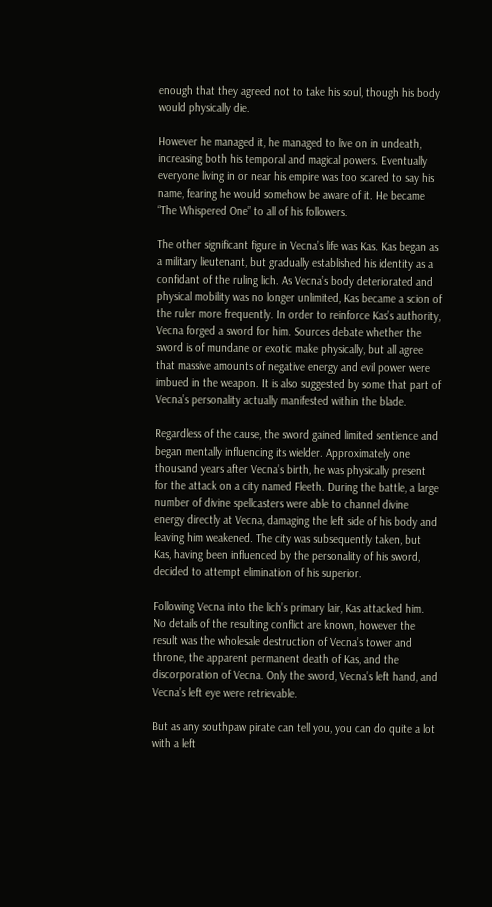enough that they agreed not to take his soul, though his body would physically die.

However he managed it, he managed to live on in undeath, increasing both his temporal and magical powers. Eventually everyone living in or near his empire was too scared to say his name, fearing he would somehow be aware of it. He became “The Whispered One” to all of his followers.

The other significant figure in Vecna’s life was Kas. Kas began as a military lieutenant, but gradually established his identity as a confidant of the ruling lich. As Vecna’s body deteriorated and physical mobility was no longer unlimited, Kas became a scion of the ruler more frequently. In order to reinforce Kas’s authority, Vecna forged a sword for him. Sources debate whether the sword is of mundane or exotic make physically, but all agree that massive amounts of negative energy and evil power were imbued in the weapon. It is also suggested by some that part of Vecna’s personality actually manifested within the blade.

Regardless of the cause, the sword gained limited sentience and began mentally influencing its wielder. Approximately one thousand years after Vecna’s birth, he was physically present for the attack on a city named Fleeth. During the battle, a large number of divine spellcasters were able to channel divine energy directly at Vecna, damaging the left side of his body and leaving him weakened. The city was subsequently taken, but Kas, having been influenced by the personality of his sword, decided to attempt elimination of his superior.

Following Vecna into the lich’s primary lair, Kas attacked him. No details of the resulting conflict are known, however the result was the wholesale destruction of Vecna’s tower and throne, the apparent permanent death of Kas, and the discorporation of Vecna. Only the sword, Vecna’s left hand, and Vecna’s left eye were retrievable.

But as any southpaw pirate can tell you, you can do quite a lot with a left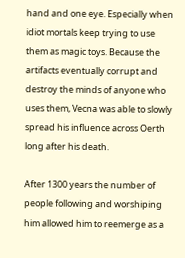hand and one eye. Especially when idiot mortals keep trying to use them as magic toys. Because the artifacts eventually corrupt and destroy the minds of anyone who uses them, Vecna was able to slowly spread his influence across Oerth long after his death.

After 1300 years the number of people following and worshiping him allowed him to reemerge as a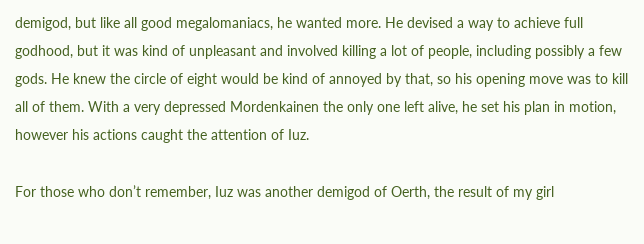demigod, but like all good megalomaniacs, he wanted more. He devised a way to achieve full godhood, but it was kind of unpleasant and involved killing a lot of people, including possibly a few gods. He knew the circle of eight would be kind of annoyed by that, so his opening move was to kill all of them. With a very depressed Mordenkainen the only one left alive, he set his plan in motion, however his actions caught the attention of Iuz.

For those who don’t remember, Iuz was another demigod of Oerth, the result of my girl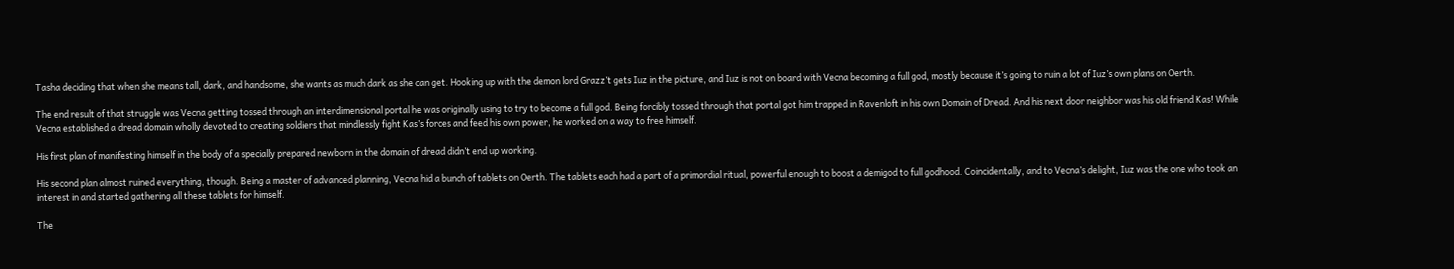Tasha deciding that when she means tall, dark, and handsome, she wants as much dark as she can get. Hooking up with the demon lord Grazz’t gets Iuz in the picture, and Iuz is not on board with Vecna becoming a full god, mostly because it’s going to ruin a lot of Iuz’s own plans on Oerth.

The end result of that struggle was Vecna getting tossed through an interdimensional portal he was originally using to try to become a full god. Being forcibly tossed through that portal got him trapped in Ravenloft in his own Domain of Dread. And his next door neighbor was his old friend Kas! While Vecna established a dread domain wholly devoted to creating soldiers that mindlessly fight Kas’s forces and feed his own power, he worked on a way to free himself.

His first plan of manifesting himself in the body of a specially prepared newborn in the domain of dread didn’t end up working.

His second plan almost ruined everything, though. Being a master of advanced planning, Vecna hid a bunch of tablets on Oerth. The tablets each had a part of a primordial ritual, powerful enough to boost a demigod to full godhood. Coincidentally, and to Vecna’s delight, Iuz was the one who took an interest in and started gathering all these tablets for himself.

The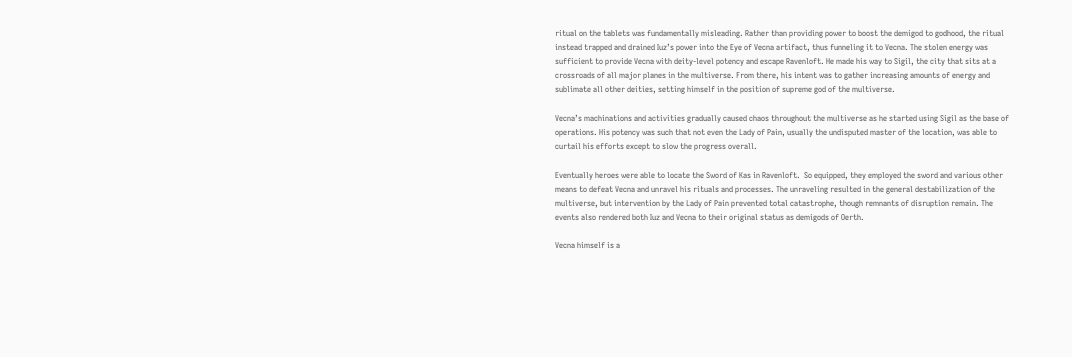ritual on the tablets was fundamentally misleading. Rather than providing power to boost the demigod to godhood, the ritual instead trapped and drained Iuz’s power into the Eye of Vecna artifact, thus funneling it to Vecna. The stolen energy was sufficient to provide Vecna with deity-level potency and escape Ravenloft. He made his way to Sigil, the city that sits at a crossroads of all major planes in the multiverse. From there, his intent was to gather increasing amounts of energy and sublimate all other deities, setting himself in the position of supreme god of the multiverse.

Vecna’s machinations and activities gradually caused chaos throughout the multiverse as he started using Sigil as the base of operations. His potency was such that not even the Lady of Pain, usually the undisputed master of the location, was able to curtail his efforts except to slow the progress overall.

Eventually heroes were able to locate the Sword of Kas in Ravenloft.  So equipped, they employed the sword and various other means to defeat Vecna and unravel his rituals and processes. The unraveling resulted in the general destabilization of the multiverse, but intervention by the Lady of Pain prevented total catastrophe, though remnants of disruption remain. The events also rendered both Iuz and Vecna to their original status as demigods of Oerth.

Vecna himself is a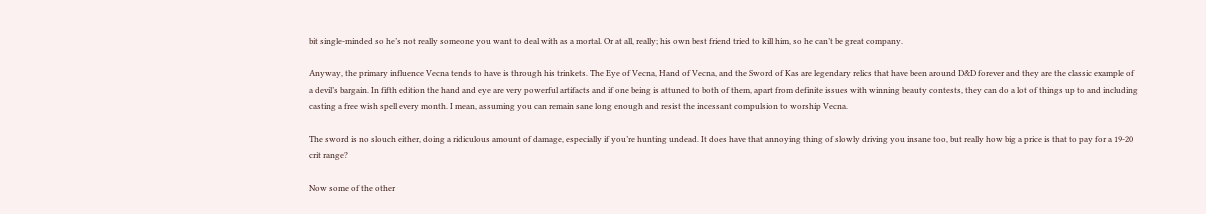bit single-minded so he’s not really someone you want to deal with as a mortal. Or at all, really; his own best friend tried to kill him, so he can’t be great company.

Anyway, the primary influence Vecna tends to have is through his trinkets. The Eye of Vecna, Hand of Vecna, and the Sword of Kas are legendary relics that have been around D&D forever and they are the classic example of a devil’s bargain. In fifth edition the hand and eye are very powerful artifacts and if one being is attuned to both of them, apart from definite issues with winning beauty contests, they can do a lot of things up to and including casting a free wish spell every month. I mean, assuming you can remain sane long enough and resist the incessant compulsion to worship Vecna.

The sword is no slouch either, doing a ridiculous amount of damage, especially if you’re hunting undead. It does have that annoying thing of slowly driving you insane too, but really how big a price is that to pay for a 19-20 crit range?

Now some of the other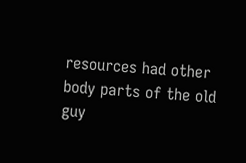resources had other body parts of the old guy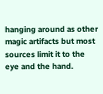hanging around as other magic artifacts but most sources limit it to the eye and the hand.